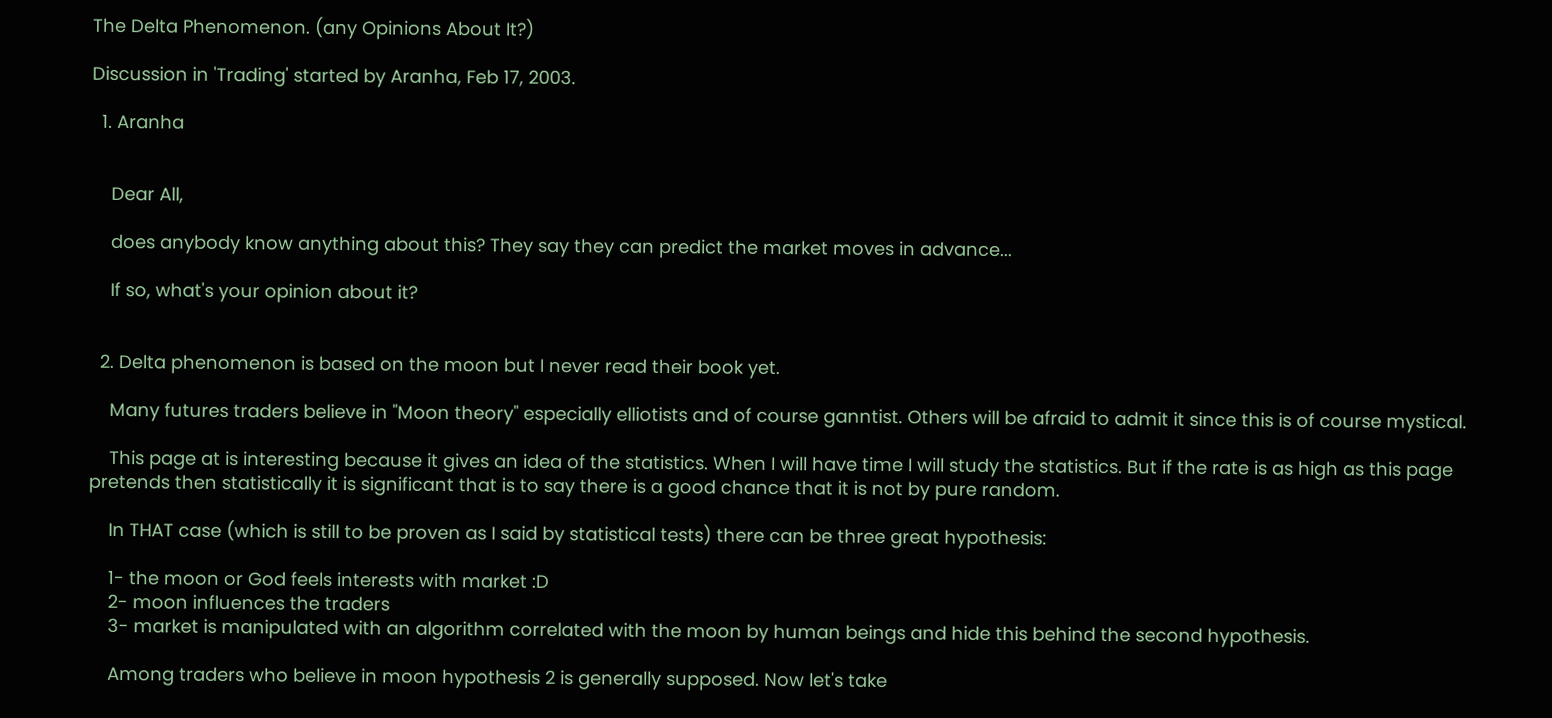The Delta Phenomenon. (any Opinions About It?)

Discussion in 'Trading' started by Aranha, Feb 17, 2003.

  1. Aranha


    Dear All,

    does anybody know anything about this? They say they can predict the market moves in advance...

    If so, what's your opinion about it?


  2. Delta phenomenon is based on the moon but I never read their book yet.

    Many futures traders believe in "Moon theory" especially elliotists and of course ganntist. Others will be afraid to admit it since this is of course mystical.

    This page at is interesting because it gives an idea of the statistics. When I will have time I will study the statistics. But if the rate is as high as this page pretends then statistically it is significant that is to say there is a good chance that it is not by pure random.

    In THAT case (which is still to be proven as I said by statistical tests) there can be three great hypothesis:

    1- the moon or God feels interests with market :D
    2- moon influences the traders
    3- market is manipulated with an algorithm correlated with the moon by human beings and hide this behind the second hypothesis.

    Among traders who believe in moon hypothesis 2 is generally supposed. Now let's take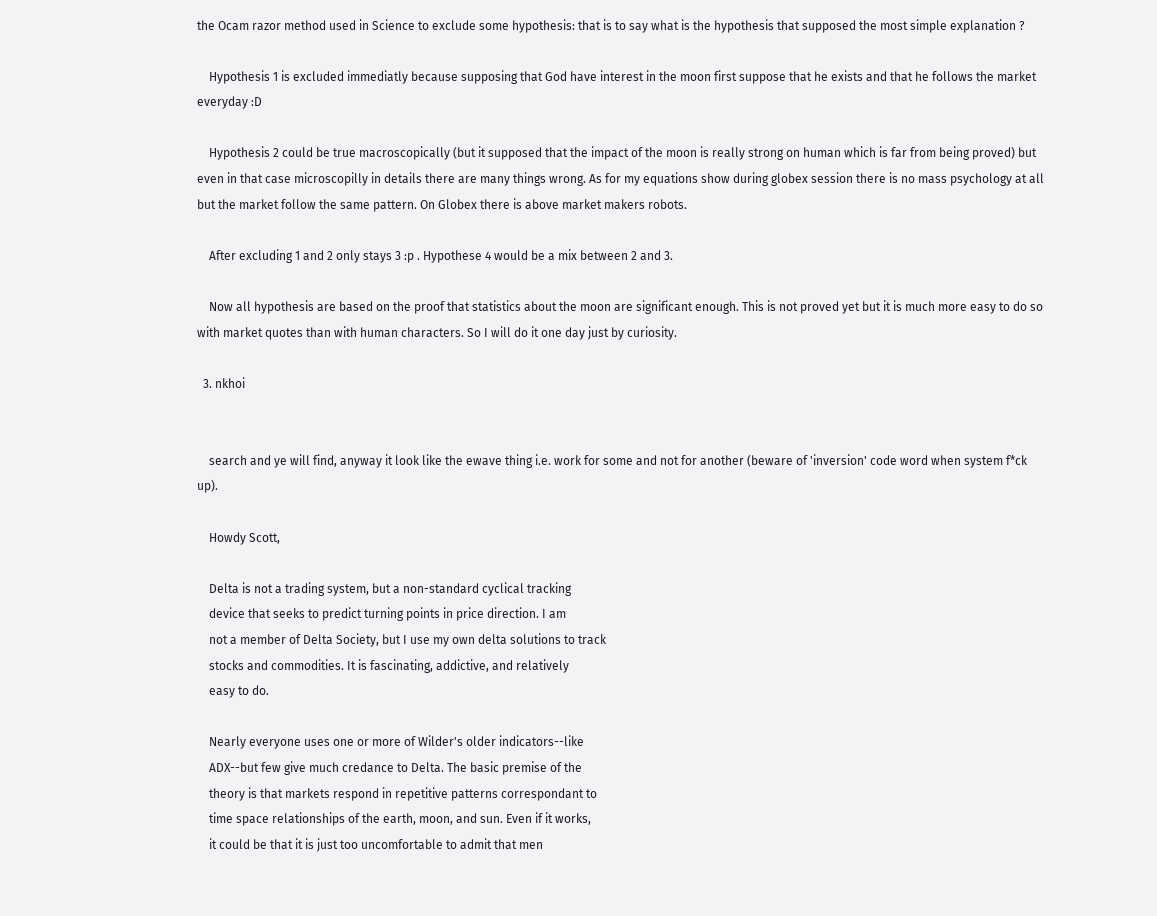the Ocam razor method used in Science to exclude some hypothesis: that is to say what is the hypothesis that supposed the most simple explanation ?

    Hypothesis 1 is excluded immediatly because supposing that God have interest in the moon first suppose that he exists and that he follows the market everyday :D

    Hypothesis 2 could be true macroscopically (but it supposed that the impact of the moon is really strong on human which is far from being proved) but even in that case microscopilly in details there are many things wrong. As for my equations show during globex session there is no mass psychology at all but the market follow the same pattern. On Globex there is above market makers robots.

    After excluding 1 and 2 only stays 3 :p . Hypothese 4 would be a mix between 2 and 3.

    Now all hypothesis are based on the proof that statistics about the moon are significant enough. This is not proved yet but it is much more easy to do so with market quotes than with human characters. So I will do it one day just by curiosity.

  3. nkhoi


    search and ye will find, anyway it look like the ewave thing i.e. work for some and not for another (beware of 'inversion' code word when system f*ck up).

    Howdy Scott,

    Delta is not a trading system, but a non-standard cyclical tracking
    device that seeks to predict turning points in price direction. I am
    not a member of Delta Society, but I use my own delta solutions to track
    stocks and commodities. It is fascinating, addictive, and relatively
    easy to do.

    Nearly everyone uses one or more of Wilder's older indicators--like
    ADX--but few give much credance to Delta. The basic premise of the
    theory is that markets respond in repetitive patterns correspondant to
    time space relationships of the earth, moon, and sun. Even if it works,
    it could be that it is just too uncomfortable to admit that men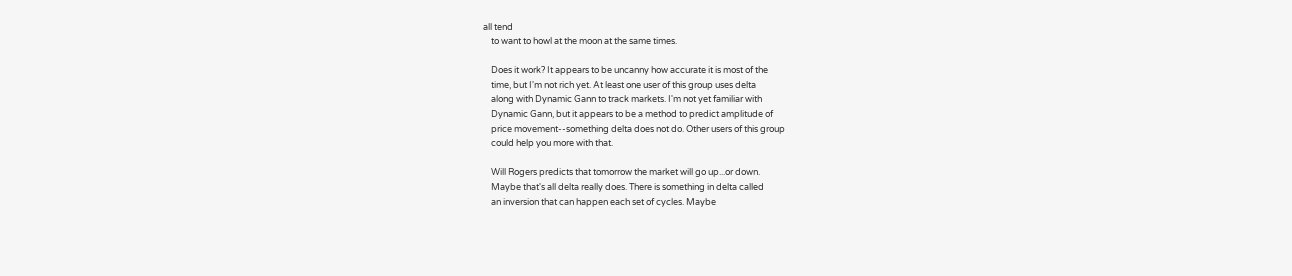all tend
    to want to howl at the moon at the same times.

    Does it work? It appears to be uncanny how accurate it is most of the
    time, but I'm not rich yet. At least one user of this group uses delta
    along with Dynamic Gann to track markets. I'm not yet familiar with
    Dynamic Gann, but it appears to be a method to predict amplitude of
    price movement--something delta does not do. Other users of this group
    could help you more with that.

    Will Rogers predicts that tomorrow the market will go up...or down.
    Maybe that's all delta really does. There is something in delta called
    an inversion that can happen each set of cycles. Maybe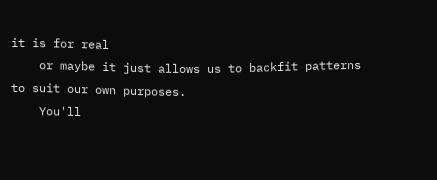it is for real
    or maybe it just allows us to backfit patterns to suit our own purposes.
    You'll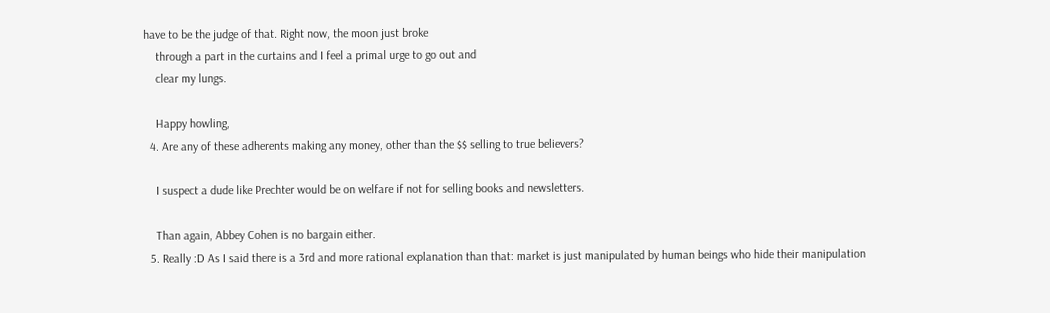have to be the judge of that. Right now, the moon just broke
    through a part in the curtains and I feel a primal urge to go out and
    clear my lungs.

    Happy howling,
  4. Are any of these adherents making any money, other than the $$ selling to true believers?

    I suspect a dude like Prechter would be on welfare if not for selling books and newsletters.

    Than again, Abbey Cohen is no bargain either.
  5. Really :D As I said there is a 3rd and more rational explanation than that: market is just manipulated by human beings who hide their manipulation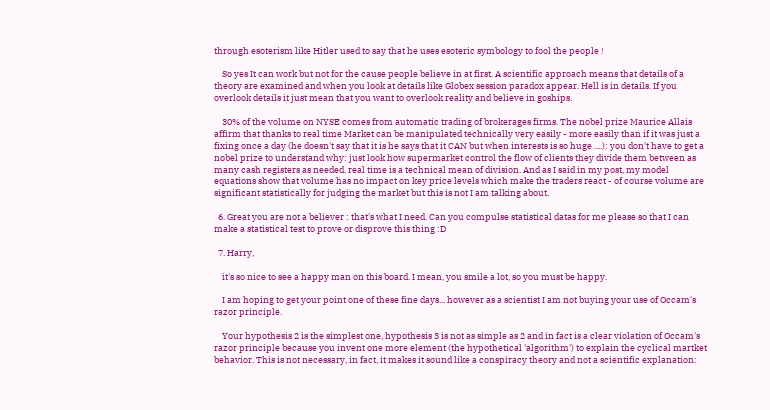through esoterism like Hitler used to say that he uses esoteric symbology to fool the people !

    So yes It can work but not for the cause people believe in at first. A scientific approach means that details of a theory are examined and when you look at details like Globex session paradox appear. Hell is in details. If you overlook details it just mean that you want to overlook reality and believe in goships.

    30% of the volume on NYSE comes from automatic trading of brokerages firms. The nobel prize Maurice Allais affirm that thanks to real time Market can be manipulated technically very easily - more easily than if it was just a fixing once a day (he doesn't say that it is he says that it CAN but when interests is so huge ....): you don't have to get a nobel prize to understand why: just look how supermarket control the flow of clients they divide them between as many cash registers as needed. real time is a technical mean of division. And as I said in my post, my model equations show that volume has no impact on key price levels which make the traders react - of course volume are significant statistically for judging the market but this is not I am talking about.

  6. Great you are not a believer : that's what I need. Can you compulse statistical datas for me please so that I can make a statistical test to prove or disprove this thing :D

  7. Harry,

    it's so nice to see a happy man on this board. I mean, you smile a lot, so you must be happy.

    I am hoping to get your point one of these fine days... however as a scientist I am not buying your use of Occam's razor principle.

    Your hypothesis 2 is the simplest one, hypothesis 3 is not as simple as 2 and in fact is a clear violation of Occam's razor principle because you invent one more element (the hypothetical 'algorithm') to explain the cyclical martket behavior. This is not necessary, in fact, it makes it sound like a conspiracy theory and not a scientific explanation: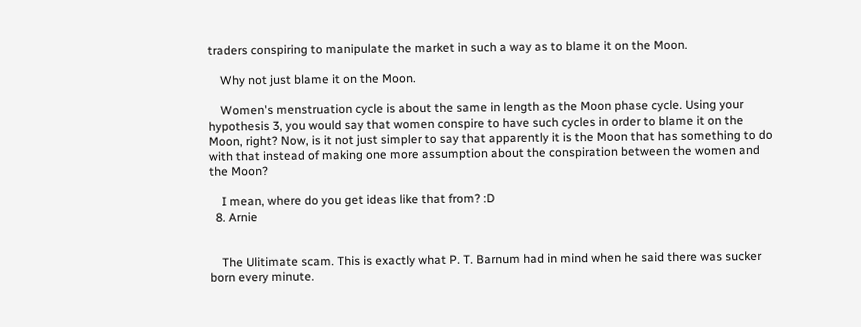traders conspiring to manipulate the market in such a way as to blame it on the Moon.

    Why not just blame it on the Moon.

    Women's menstruation cycle is about the same in length as the Moon phase cycle. Using your hypothesis 3, you would say that women conspire to have such cycles in order to blame it on the Moon, right? Now, is it not just simpler to say that apparently it is the Moon that has something to do with that instead of making one more assumption about the conspiration between the women and the Moon?

    I mean, where do you get ideas like that from? :D
  8. Arnie


    The Ulitimate scam. This is exactly what P. T. Barnum had in mind when he said there was sucker born every minute.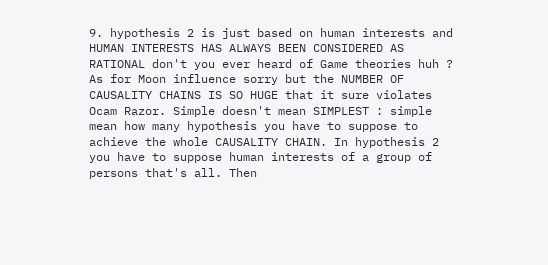9. hypothesis 2 is just based on human interests and HUMAN INTERESTS HAS ALWAYS BEEN CONSIDERED AS RATIONAL don't you ever heard of Game theories huh ? As for Moon influence sorry but the NUMBER OF CAUSALITY CHAINS IS SO HUGE that it sure violates Ocam Razor. Simple doesn't mean SIMPLEST : simple mean how many hypothesis you have to suppose to achieve the whole CAUSALITY CHAIN. In hypothesis 2 you have to suppose human interests of a group of persons that's all. Then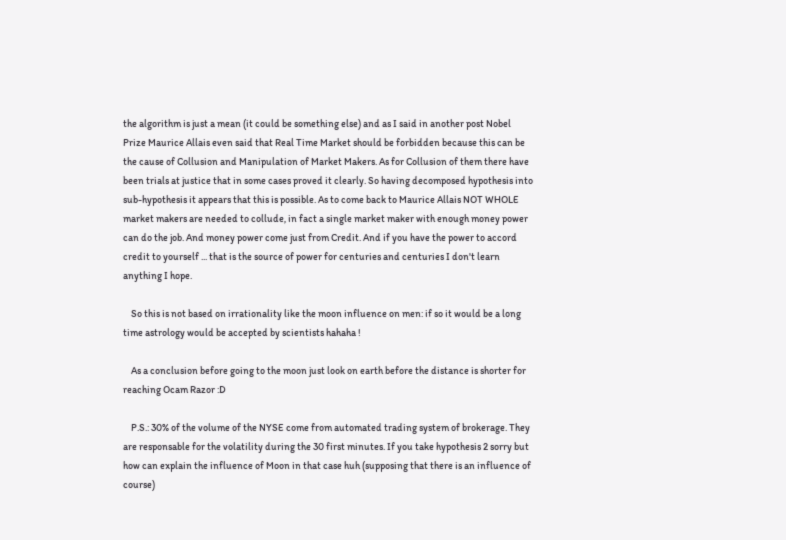the algorithm is just a mean (it could be something else) and as I said in another post Nobel Prize Maurice Allais even said that Real Time Market should be forbidden because this can be the cause of Collusion and Manipulation of Market Makers. As for Collusion of them there have been trials at justice that in some cases proved it clearly. So having decomposed hypothesis into sub-hypothesis it appears that this is possible. As to come back to Maurice Allais NOT WHOLE market makers are needed to collude, in fact a single market maker with enough money power can do the job. And money power come just from Credit. And if you have the power to accord credit to yourself ... that is the source of power for centuries and centuries I don't learn anything I hope.

    So this is not based on irrationality like the moon influence on men: if so it would be a long time astrology would be accepted by scientists hahaha !

    As a conclusion before going to the moon just look on earth before the distance is shorter for reaching Ocam Razor :D

    P.S.: 30% of the volume of the NYSE come from automated trading system of brokerage. They are responsable for the volatility during the 30 first minutes. If you take hypothesis 2 sorry but how can explain the influence of Moon in that case huh (supposing that there is an influence of course)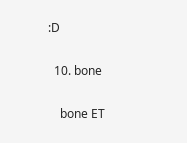:D

  10. bone

    bone ET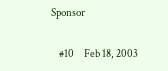Sponsor

    #10     Feb 18, 2003